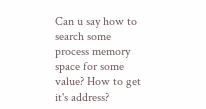Can u say how to search some process memory space for some value? How to get it's address?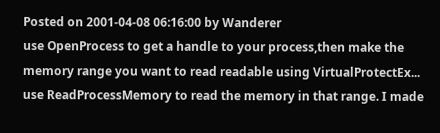Posted on 2001-04-08 06:16:00 by Wanderer
use OpenProcess to get a handle to your process,then make the memory range you want to read readable using VirtualProtectEx... use ReadProcessMemory to read the memory in that range. I made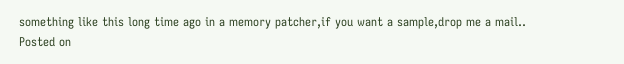something like this long time ago in a memory patcher,if you want a sample,drop me a mail..
Posted on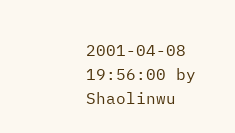2001-04-08 19:56:00 by Shaolinwu